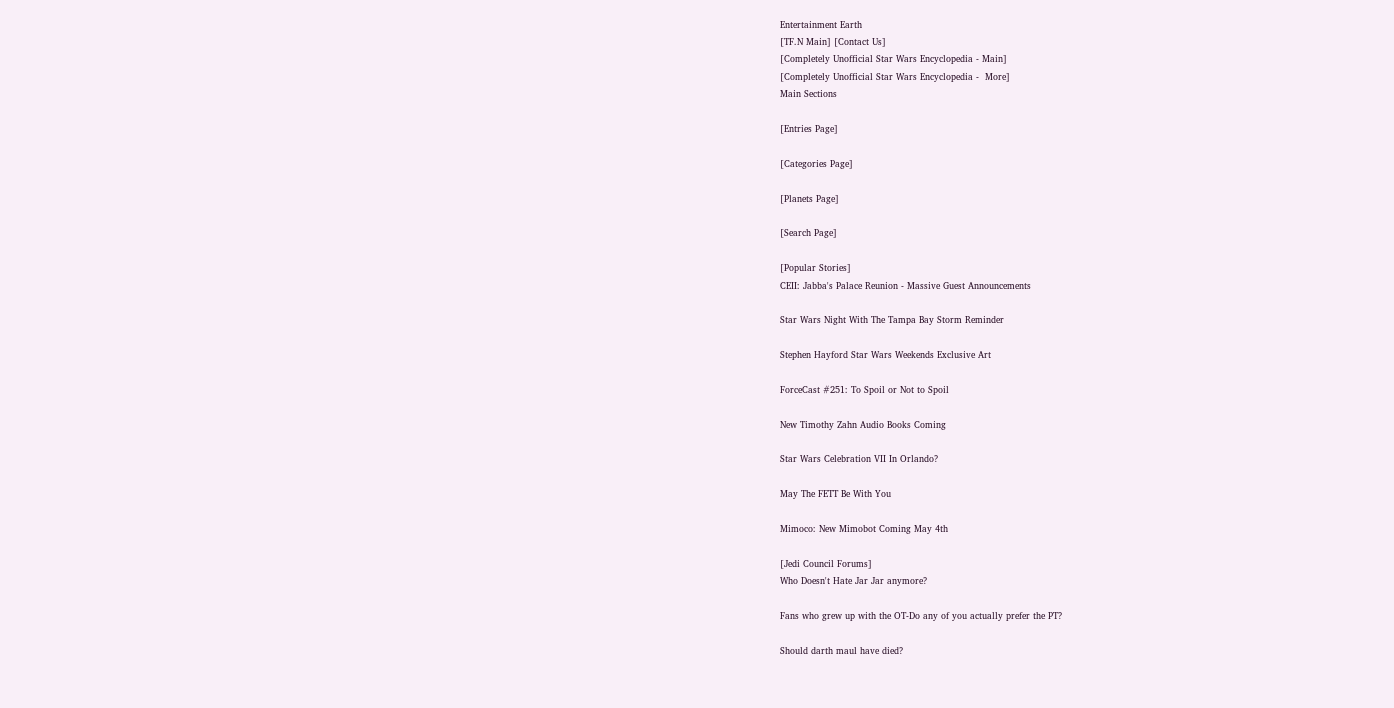Entertainment Earth
[TF.N Main] [Contact Us]
[Completely Unofficial Star Wars Encyclopedia - Main]
[Completely Unofficial Star Wars Encyclopedia -  More]
Main Sections

[Entries Page]

[Categories Page]

[Planets Page]

[Search Page]

[Popular Stories]
CEII: Jabba's Palace Reunion - Massive Guest Announcements

Star Wars Night With The Tampa Bay Storm Reminder

Stephen Hayford Star Wars Weekends Exclusive Art

ForceCast #251: To Spoil or Not to Spoil

New Timothy Zahn Audio Books Coming

Star Wars Celebration VII In Orlando?

May The FETT Be With You

Mimoco: New Mimobot Coming May 4th

[Jedi Council Forums]
Who Doesn't Hate Jar Jar anymore?

Fans who grew up with the OT-Do any of you actually prefer the PT?

Should darth maul have died?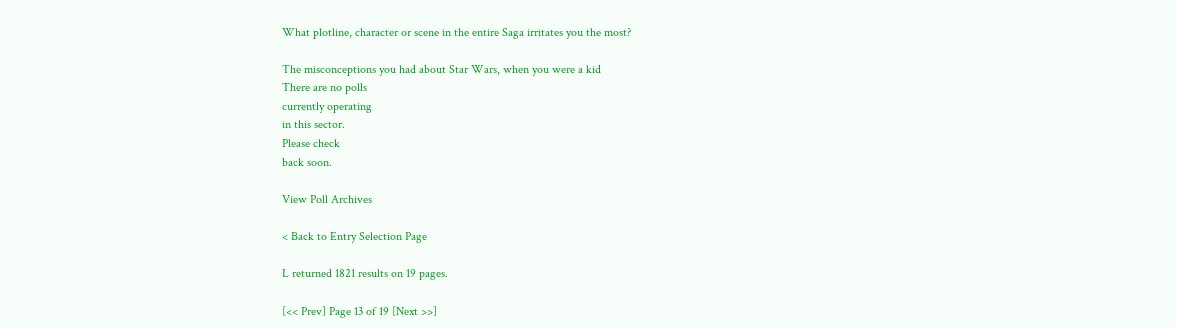What plotline, character or scene in the entire Saga irritates you the most?

The misconceptions you had about Star Wars, when you were a kid
There are no polls
currently operating
in this sector.
Please check
back soon.

View Poll Archives

< Back to Entry Selection Page

L returned 1821 results on 19 pages.

[<< Prev] Page 13 of 19 [Next >>]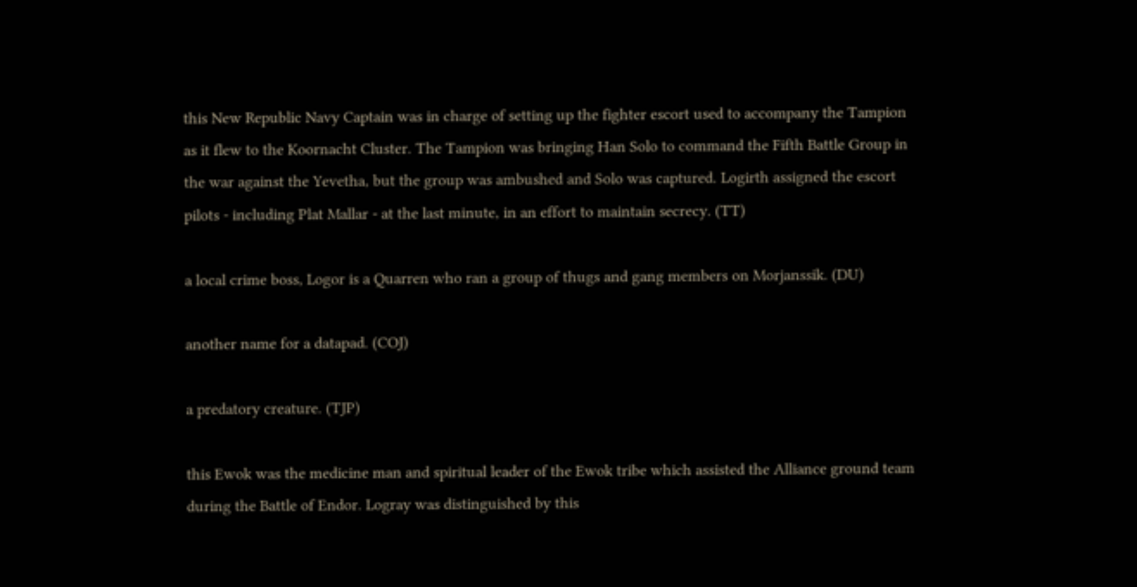this New Republic Navy Captain was in charge of setting up the fighter escort used to accompany the Tampion as it flew to the Koornacht Cluster. The Tampion was bringing Han Solo to command the Fifth Battle Group in the war against the Yevetha, but the group was ambushed and Solo was captured. Logirth assigned the escort pilots - including Plat Mallar - at the last minute, in an effort to maintain secrecy. (TT)

a local crime boss, Logor is a Quarren who ran a group of thugs and gang members on Morjanssik. (DU)

another name for a datapad. (COJ)

a predatory creature. (TJP)

this Ewok was the medicine man and spiritual leader of the Ewok tribe which assisted the Alliance ground team during the Battle of Endor. Logray was distinguished by this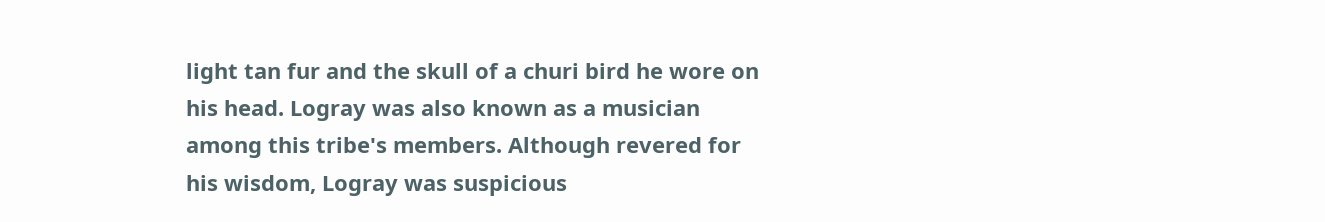light tan fur and the skull of a churi bird he wore on his head. Logray was also known as a musician among this tribe's members. Although revered for his wisdom, Logray was suspicious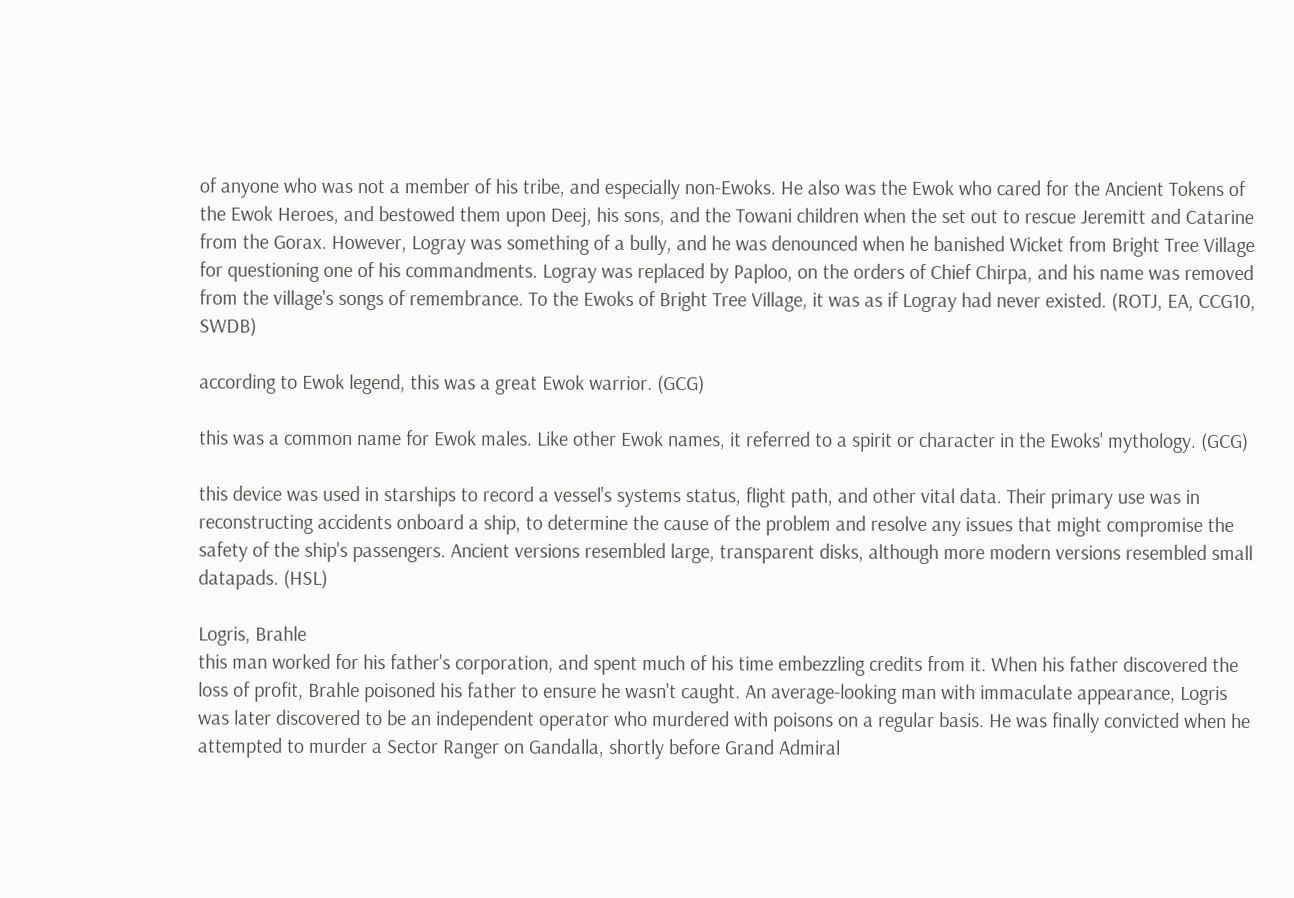of anyone who was not a member of his tribe, and especially non-Ewoks. He also was the Ewok who cared for the Ancient Tokens of the Ewok Heroes, and bestowed them upon Deej, his sons, and the Towani children when the set out to rescue Jeremitt and Catarine from the Gorax. However, Logray was something of a bully, and he was denounced when he banished Wicket from Bright Tree Village for questioning one of his commandments. Logray was replaced by Paploo, on the orders of Chief Chirpa, and his name was removed from the village's songs of remembrance. To the Ewoks of Bright Tree Village, it was as if Logray had never existed. (ROTJ, EA, CCG10, SWDB)

according to Ewok legend, this was a great Ewok warrior. (GCG)

this was a common name for Ewok males. Like other Ewok names, it referred to a spirit or character in the Ewoks' mythology. (GCG)

this device was used in starships to record a vessel's systems status, flight path, and other vital data. Their primary use was in reconstructing accidents onboard a ship, to determine the cause of the problem and resolve any issues that might compromise the safety of the ship's passengers. Ancient versions resembled large, transparent disks, although more modern versions resembled small datapads. (HSL)

Logris, Brahle
this man worked for his father's corporation, and spent much of his time embezzling credits from it. When his father discovered the loss of profit, Brahle poisoned his father to ensure he wasn't caught. An average-looking man with immaculate appearance, Logris was later discovered to be an independent operator who murdered with poisons on a regular basis. He was finally convicted when he attempted to murder a Sector Ranger on Gandalla, shortly before Grand Admiral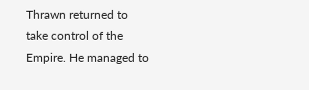Thrawn returned to take control of the Empire. He managed to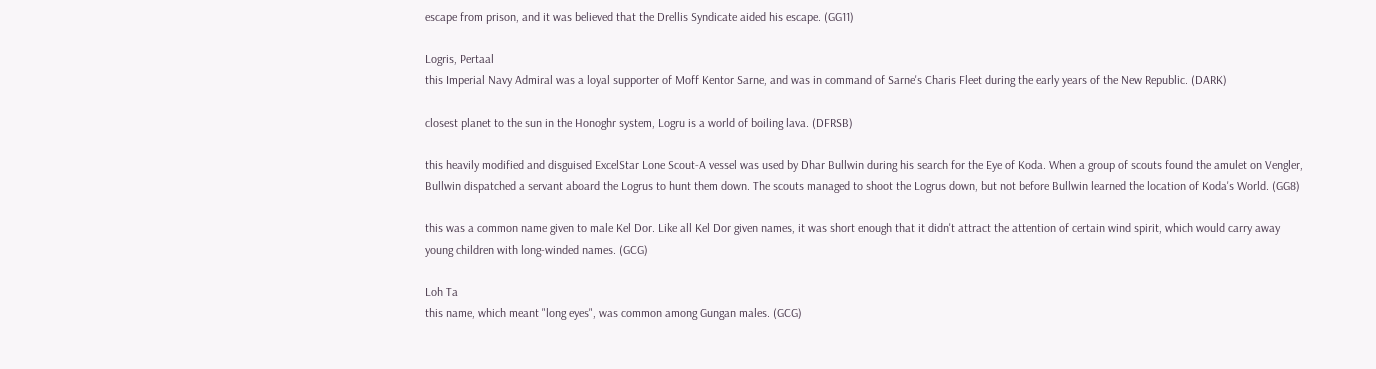escape from prison, and it was believed that the Drellis Syndicate aided his escape. (GG11)

Logris, Pertaal
this Imperial Navy Admiral was a loyal supporter of Moff Kentor Sarne, and was in command of Sarne's Charis Fleet during the early years of the New Republic. (DARK)

closest planet to the sun in the Honoghr system, Logru is a world of boiling lava. (DFRSB)

this heavily modified and disguised ExcelStar Lone Scout-A vessel was used by Dhar Bullwin during his search for the Eye of Koda. When a group of scouts found the amulet on Vengler, Bullwin dispatched a servant aboard the Logrus to hunt them down. The scouts managed to shoot the Logrus down, but not before Bullwin learned the location of Koda's World. (GG8)

this was a common name given to male Kel Dor. Like all Kel Dor given names, it was short enough that it didn't attract the attention of certain wind spirit, which would carry away young children with long-winded names. (GCG)

Loh Ta
this name, which meant "long eyes", was common among Gungan males. (GCG)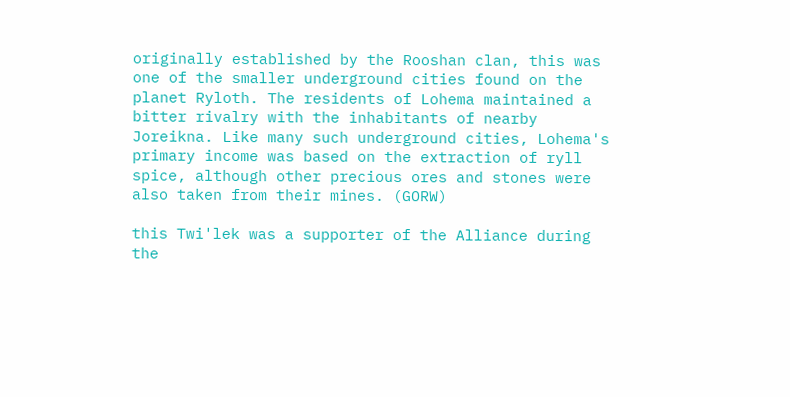originally established by the Rooshan clan, this was one of the smaller underground cities found on the planet Ryloth. The residents of Lohema maintained a bitter rivalry with the inhabitants of nearby Joreikna. Like many such underground cities, Lohema's primary income was based on the extraction of ryll spice, although other precious ores and stones were also taken from their mines. (GORW)

this Twi'lek was a supporter of the Alliance during the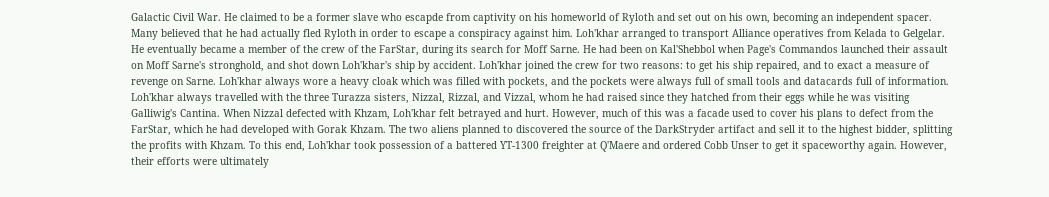Galactic Civil War. He claimed to be a former slave who escapde from captivity on his homeworld of Ryloth and set out on his own, becoming an independent spacer. Many believed that he had actually fled Ryloth in order to escape a conspiracy against him. Loh'khar arranged to transport Alliance operatives from Kelada to Gelgelar. He eventually became a member of the crew of the FarStar, during its search for Moff Sarne. He had been on Kal'Shebbol when Page's Commandos launched their assault on Moff Sarne's stronghold, and shot down Loh'khar's ship by accident. Loh'khar joined the crew for two reasons: to get his ship repaired, and to exact a measure of revenge on Sarne. Loh'khar always wore a heavy cloak which was filled with pockets, and the pockets were always full of small tools and datacards full of information. Loh'khar always travelled with the three Turazza sisters, Nizzal, Rizzal, and Vizzal, whom he had raised since they hatched from their eggs while he was visiting Galliwig's Cantina. When Nizzal defected with Khzam, Loh'khar felt betrayed and hurt. However, much of this was a facade used to cover his plans to defect from the FarStar, which he had developed with Gorak Khzam. The two aliens planned to discovered the source of the DarkStryder artifact and sell it to the highest bidder, splitting the profits with Khzam. To this end, Loh'khar took possession of a battered YT-1300 freighter at Q'Maere and ordered Cobb Unser to get it spaceworthy again. However, their efforts were ultimately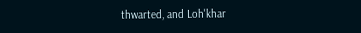thwarted, and Loh'khar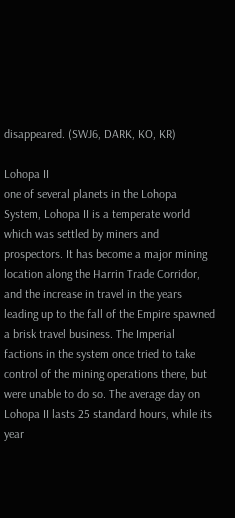disappeared. (SWJ6, DARK, KO, KR)

Lohopa II
one of several planets in the Lohopa System, Lohopa II is a temperate world which was settled by miners and prospectors. It has become a major mining location along the Harrin Trade Corridor, and the increase in travel in the years leading up to the fall of the Empire spawned a brisk travel business. The Imperial factions in the system once tried to take control of the mining operations there, but were unable to do so. The average day on Lohopa II lasts 25 standard hours, while its year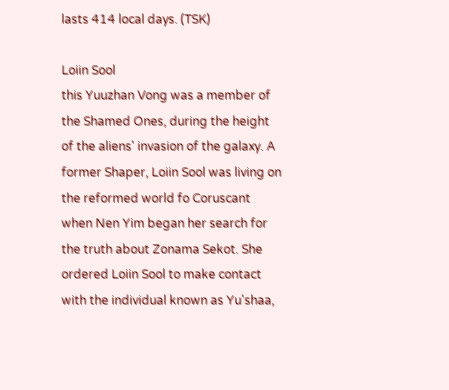lasts 414 local days. (TSK)

Loiin Sool
this Yuuzhan Vong was a member of the Shamed Ones, during the height of the aliens' invasion of the galaxy. A former Shaper, Loiin Sool was living on the reformed world fo Coruscant when Nen Yim began her search for the truth about Zonama Sekot. She ordered Loiin Sool to make contact with the individual known as Yu'shaa,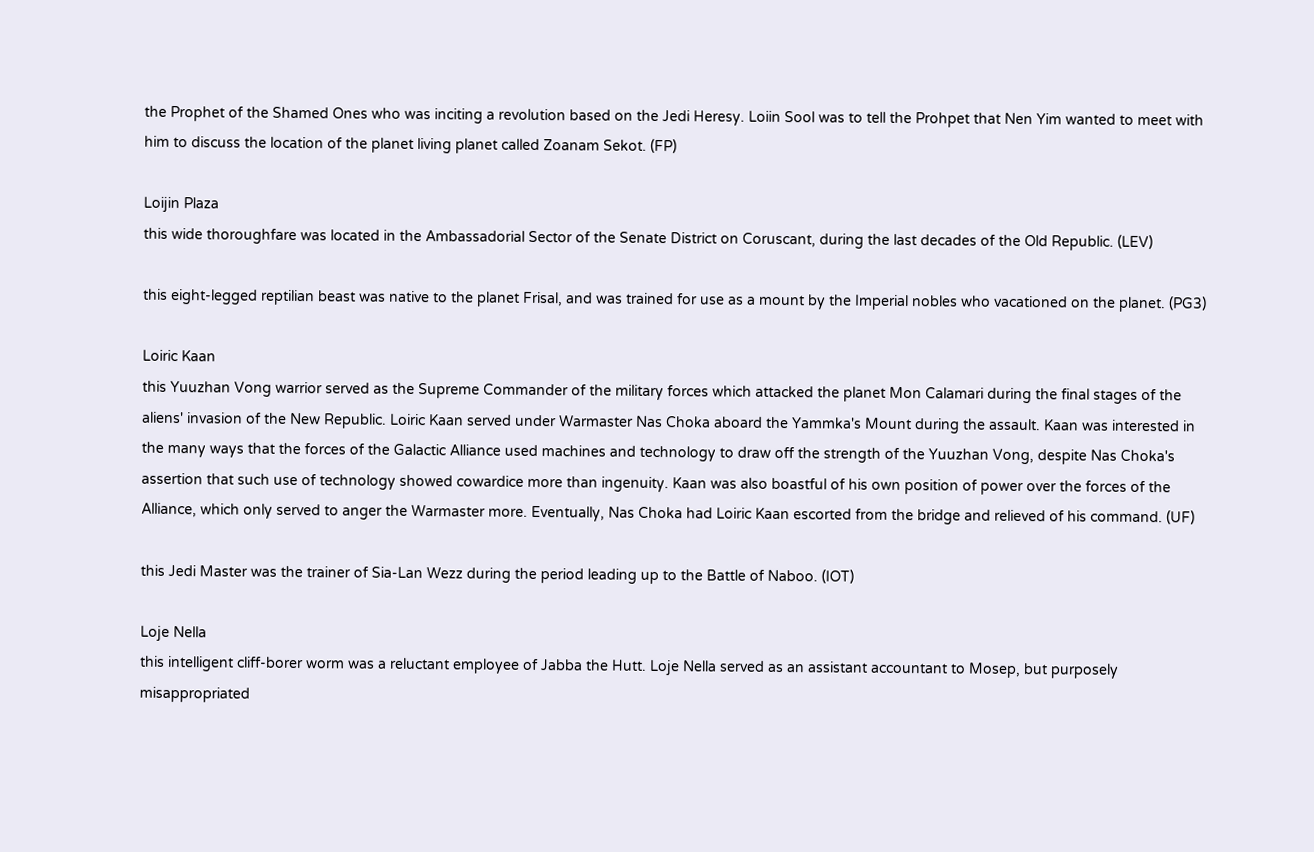the Prophet of the Shamed Ones who was inciting a revolution based on the Jedi Heresy. Loiin Sool was to tell the Prohpet that Nen Yim wanted to meet with him to discuss the location of the planet living planet called Zoanam Sekot. (FP)

Loijin Plaza
this wide thoroughfare was located in the Ambassadorial Sector of the Senate District on Coruscant, during the last decades of the Old Republic. (LEV)

this eight-legged reptilian beast was native to the planet Frisal, and was trained for use as a mount by the Imperial nobles who vacationed on the planet. (PG3)

Loiric Kaan
this Yuuzhan Vong warrior served as the Supreme Commander of the military forces which attacked the planet Mon Calamari during the final stages of the aliens' invasion of the New Republic. Loiric Kaan served under Warmaster Nas Choka aboard the Yammka's Mount during the assault. Kaan was interested in the many ways that the forces of the Galactic Alliance used machines and technology to draw off the strength of the Yuuzhan Vong, despite Nas Choka's assertion that such use of technology showed cowardice more than ingenuity. Kaan was also boastful of his own position of power over the forces of the Alliance, which only served to anger the Warmaster more. Eventually, Nas Choka had Loiric Kaan escorted from the bridge and relieved of his command. (UF)

this Jedi Master was the trainer of Sia-Lan Wezz during the period leading up to the Battle of Naboo. (IOT)

Loje Nella
this intelligent cliff-borer worm was a reluctant employee of Jabba the Hutt. Loje Nella served as an assistant accountant to Mosep, but purposely misappropriated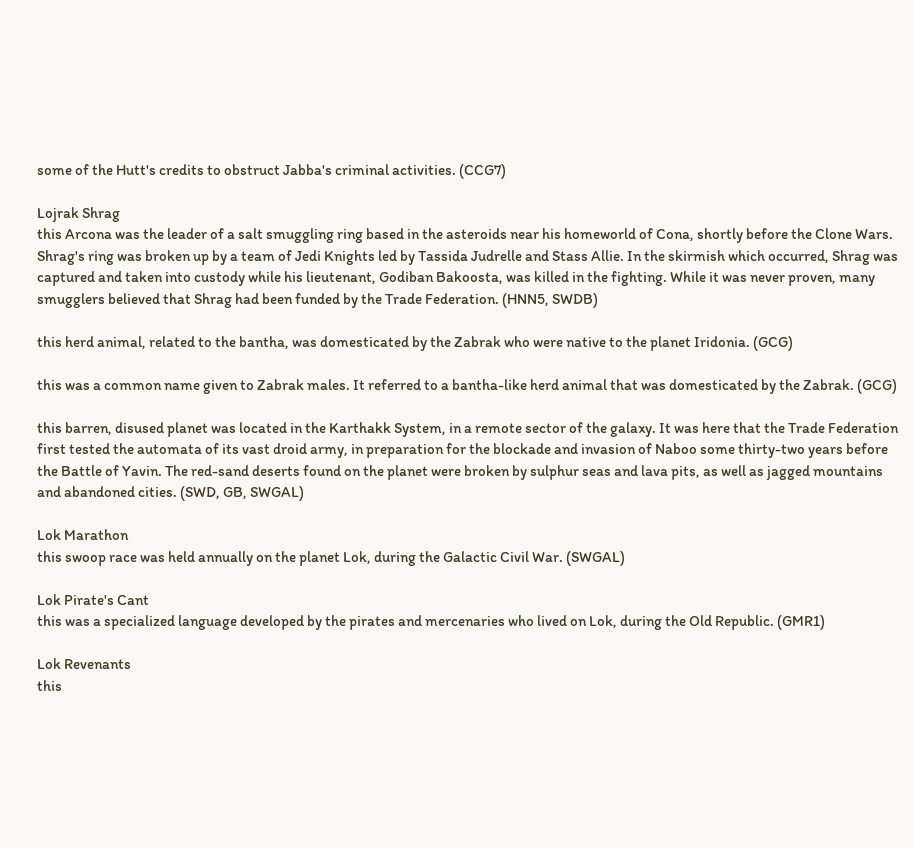some of the Hutt's credits to obstruct Jabba's criminal activities. (CCG7)

Lojrak Shrag
this Arcona was the leader of a salt smuggling ring based in the asteroids near his homeworld of Cona, shortly before the Clone Wars. Shrag's ring was broken up by a team of Jedi Knights led by Tassida Judrelle and Stass Allie. In the skirmish which occurred, Shrag was captured and taken into custody while his lieutenant, Godiban Bakoosta, was killed in the fighting. While it was never proven, many smugglers believed that Shrag had been funded by the Trade Federation. (HNN5, SWDB)

this herd animal, related to the bantha, was domesticated by the Zabrak who were native to the planet Iridonia. (GCG)

this was a common name given to Zabrak males. It referred to a bantha-like herd animal that was domesticated by the Zabrak. (GCG)

this barren, disused planet was located in the Karthakk System, in a remote sector of the galaxy. It was here that the Trade Federation first tested the automata of its vast droid army, in preparation for the blockade and invasion of Naboo some thirty-two years before the Battle of Yavin. The red-sand deserts found on the planet were broken by sulphur seas and lava pits, as well as jagged mountains and abandoned cities. (SWD, GB, SWGAL)

Lok Marathon
this swoop race was held annually on the planet Lok, during the Galactic Civil War. (SWGAL)

Lok Pirate's Cant
this was a specialized language developed by the pirates and mercenaries who lived on Lok, during the Old Republic. (GMR1)

Lok Revenants
this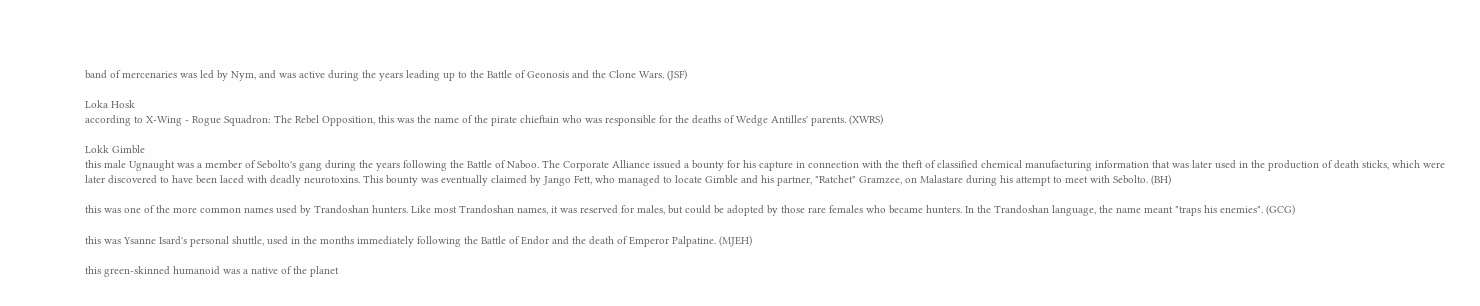band of mercenaries was led by Nym, and was active during the years leading up to the Battle of Geonosis and the Clone Wars. (JSF)

Loka Hosk
according to X-Wing - Rogue Squadron: The Rebel Opposition, this was the name of the pirate chieftain who was responsible for the deaths of Wedge Antilles' parents. (XWRS)

Lokk Gimble
this male Ugnaught was a member of Sebolto's gang during the years following the Battle of Naboo. The Corporate Alliance issued a bounty for his capture in connection with the theft of classified chemical manufacturing information that was later used in the production of death sticks, which were later discovered to have been laced with deadly neurotoxins. This bounty was eventually claimed by Jango Fett, who managed to locate Gimble and his partner, "Ratchet" Gramzee, on Malastare during his attempt to meet with Sebolto. (BH)

this was one of the more common names used by Trandoshan hunters. Like most Trandoshan names, it was reserved for males, but could be adopted by those rare females who became hunters. In the Trandoshan language, the name meant "traps his enemies". (GCG)

this was Ysanne Isard's personal shuttle, used in the months immediately following the Battle of Endor and the death of Emperor Palpatine. (MJEH)

this green-skinned humanoid was a native of the planet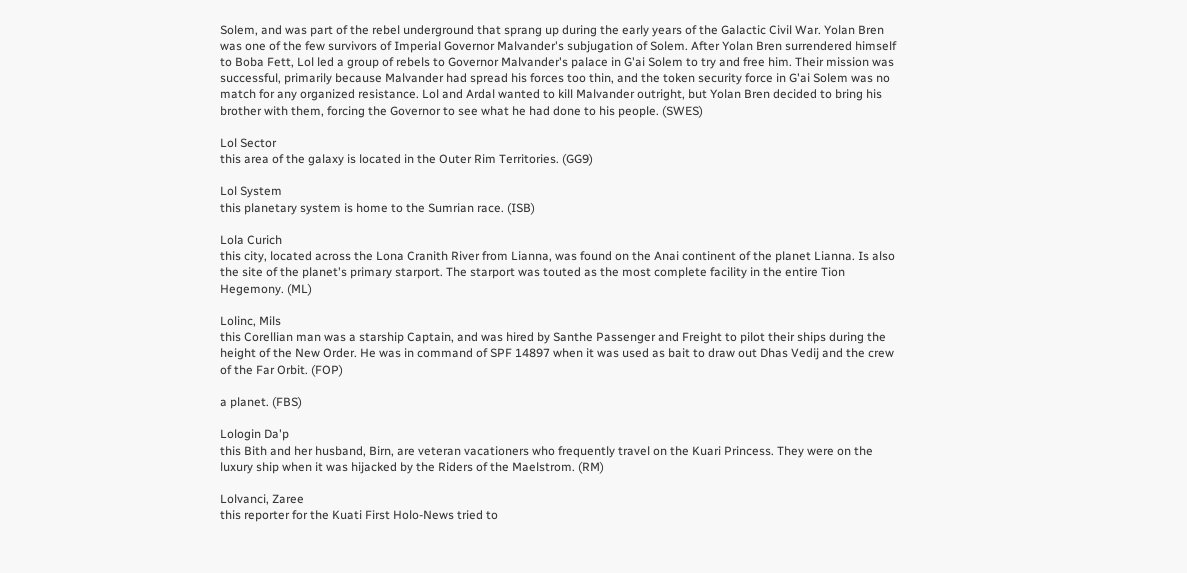Solem, and was part of the rebel underground that sprang up during the early years of the Galactic Civil War. Yolan Bren was one of the few survivors of Imperial Governor Malvander's subjugation of Solem. After Yolan Bren surrendered himself to Boba Fett, Lol led a group of rebels to Governor Malvander's palace in G'ai Solem to try and free him. Their mission was successful, primarily because Malvander had spread his forces too thin, and the token security force in G'ai Solem was no match for any organized resistance. Lol and Ardal wanted to kill Malvander outright, but Yolan Bren decided to bring his brother with them, forcing the Governor to see what he had done to his people. (SWES)

Lol Sector
this area of the galaxy is located in the Outer Rim Territories. (GG9)

Lol System
this planetary system is home to the Sumrian race. (ISB)

Lola Curich
this city, located across the Lona Cranith River from Lianna, was found on the Anai continent of the planet Lianna. Is also the site of the planet's primary starport. The starport was touted as the most complete facility in the entire Tion Hegemony. (ML)

Lolinc, Mils
this Corellian man was a starship Captain, and was hired by Santhe Passenger and Freight to pilot their ships during the height of the New Order. He was in command of SPF 14897 when it was used as bait to draw out Dhas Vedij and the crew of the Far Orbit. (FOP)

a planet. (FBS)

Lologin Da'p
this Bith and her husband, Birn, are veteran vacationers who frequently travel on the Kuari Princess. They were on the luxury ship when it was hijacked by the Riders of the Maelstrom. (RM)

Lolvanci, Zaree
this reporter for the Kuati First Holo-News tried to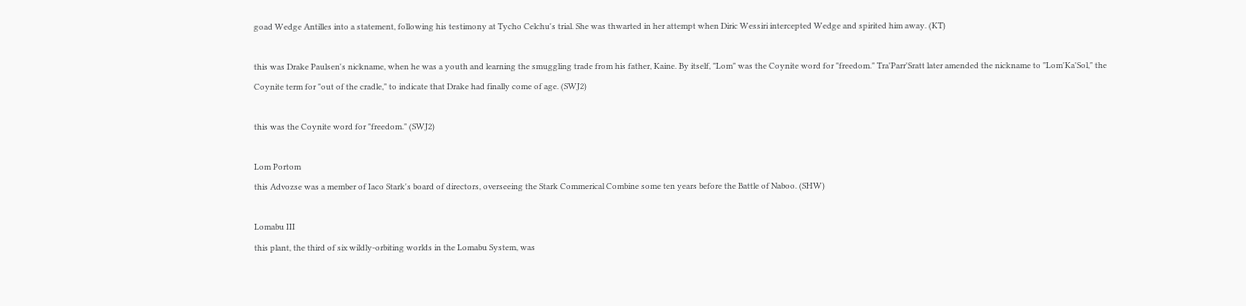goad Wedge Antilles into a statement, following his testimony at Tycho Celchu's trial. She was thwarted in her attempt when Diric Wessiri intercepted Wedge and spirited him away. (KT)

this was Drake Paulsen's nickname, when he was a youth and learning the smuggling trade from his father, Kaine. By itself, "Lom" was the Coynite word for "freedom." Tra'Parr'Sratt later amended the nickname to "Lom'Ka'Sol," the Coynite term for "out of the cradle," to indicate that Drake had finally come of age. (SWJ2)

this was the Coynite word for "freedom." (SWJ2)

Lom Portom
this Advozse was a member of Iaco Stark's board of directors, overseeing the Stark Commerical Combine some ten years before the Battle of Naboo. (SHW)

Lomabu III
this plant, the third of six wildly-orbiting worlds in the Lomabu System, was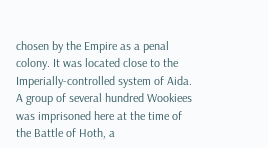chosen by the Empire as a penal colony. It was located close to the Imperially-controlled system of Aida. A group of several hundred Wookiees was imprisoned here at the time of the Battle of Hoth, a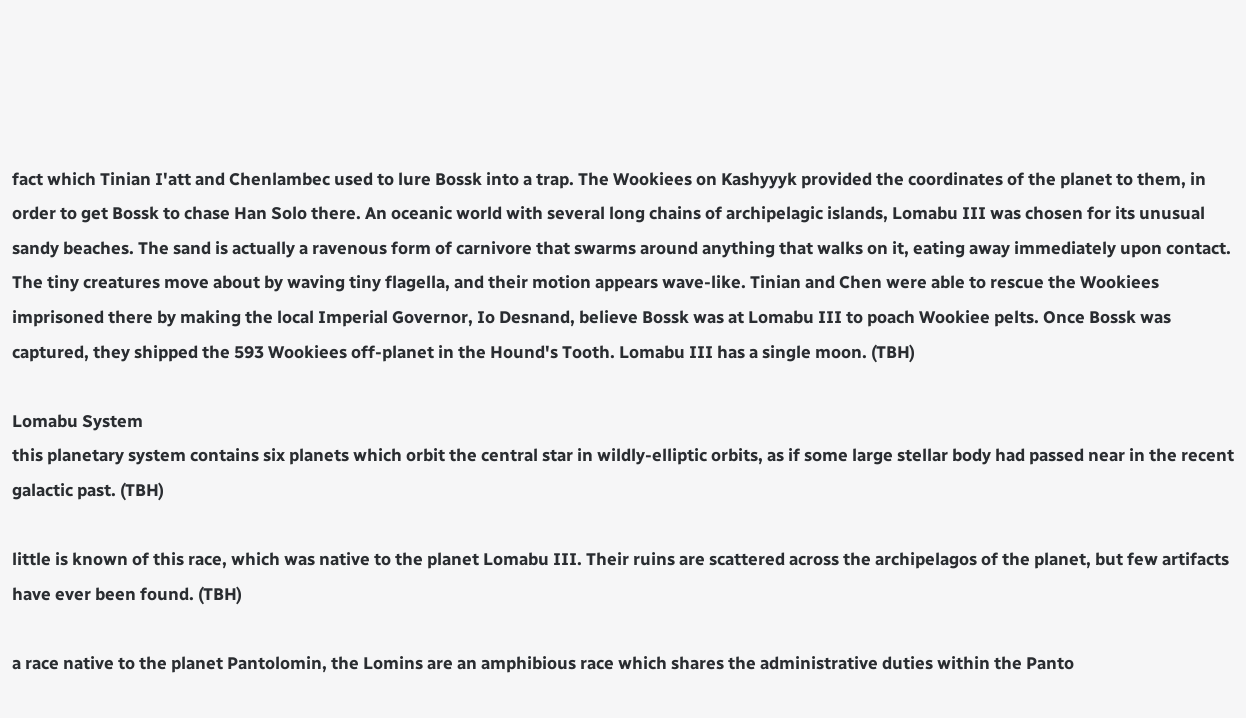fact which Tinian I'att and Chenlambec used to lure Bossk into a trap. The Wookiees on Kashyyyk provided the coordinates of the planet to them, in order to get Bossk to chase Han Solo there. An oceanic world with several long chains of archipelagic islands, Lomabu III was chosen for its unusual sandy beaches. The sand is actually a ravenous form of carnivore that swarms around anything that walks on it, eating away immediately upon contact. The tiny creatures move about by waving tiny flagella, and their motion appears wave-like. Tinian and Chen were able to rescue the Wookiees imprisoned there by making the local Imperial Governor, Io Desnand, believe Bossk was at Lomabu III to poach Wookiee pelts. Once Bossk was captured, they shipped the 593 Wookiees off-planet in the Hound's Tooth. Lomabu III has a single moon. (TBH)

Lomabu System
this planetary system contains six planets which orbit the central star in wildly-elliptic orbits, as if some large stellar body had passed near in the recent galactic past. (TBH)

little is known of this race, which was native to the planet Lomabu III. Their ruins are scattered across the archipelagos of the planet, but few artifacts have ever been found. (TBH)

a race native to the planet Pantolomin, the Lomins are an amphibious race which shares the administrative duties within the Panto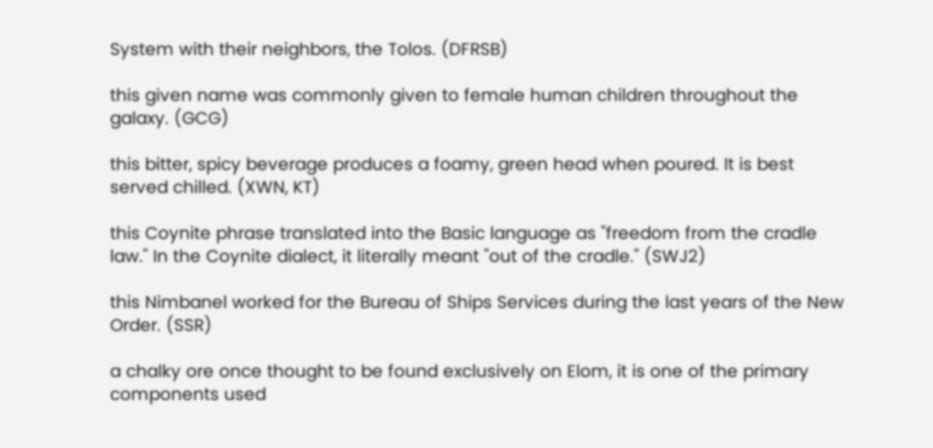System with their neighbors, the Tolos. (DFRSB)

this given name was commonly given to female human children throughout the galaxy. (GCG)

this bitter, spicy beverage produces a foamy, green head when poured. It is best served chilled. (XWN, KT)

this Coynite phrase translated into the Basic language as "freedom from the cradle law." In the Coynite dialect, it literally meant "out of the cradle." (SWJ2)

this Nimbanel worked for the Bureau of Ships Services during the last years of the New Order. (SSR)

a chalky ore once thought to be found exclusively on Elom, it is one of the primary components used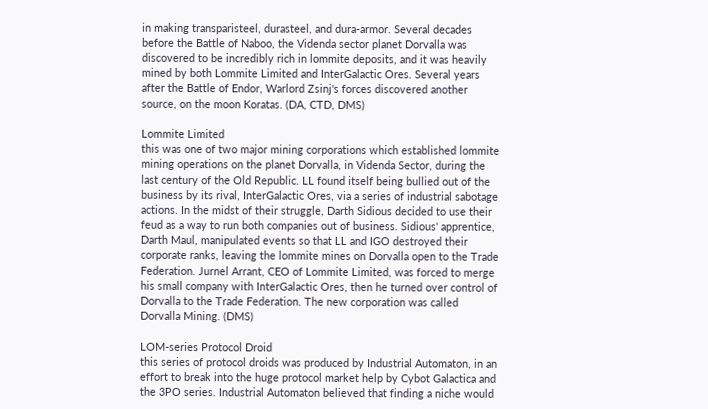in making transparisteel, durasteel, and dura-armor. Several decades before the Battle of Naboo, the Videnda sector planet Dorvalla was discovered to be incredibly rich in lommite deposits, and it was heavily mined by both Lommite Limited and InterGalactic Ores. Several years after the Battle of Endor, Warlord Zsinj's forces discovered another source, on the moon Koratas. (DA, CTD, DMS)

Lommite Limited
this was one of two major mining corporations which established lommite mining operations on the planet Dorvalla, in Videnda Sector, during the last century of the Old Republic. LL found itself being bullied out of the business by its rival, InterGalactic Ores, via a series of industrial sabotage actions. In the midst of their struggle, Darth Sidious decided to use their feud as a way to run both companies out of business. Sidious' apprentice, Darth Maul, manipulated events so that LL and IGO destroyed their corporate ranks, leaving the lommite mines on Dorvalla open to the Trade Federation. Jurnel Arrant, CEO of Lommite Limited, was forced to merge his small company with InterGalactic Ores, then he turned over control of Dorvalla to the Trade Federation. The new corporation was called Dorvalla Mining. (DMS)

LOM-series Protocol Droid
this series of protocol droids was produced by Industrial Automaton, in an effort to break into the huge protocol market help by Cybot Galactica and the 3PO series. Industrial Automaton believed that finding a niche would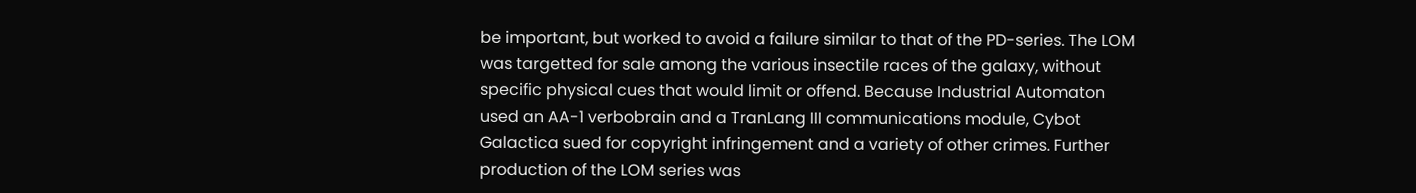be important, but worked to avoid a failure similar to that of the PD-series. The LOM was targetted for sale among the various insectile races of the galaxy, without specific physical cues that would limit or offend. Because Industrial Automaton used an AA-1 verbobrain and a TranLang III communications module, Cybot Galactica sued for copyright infringement and a variety of other crimes. Further production of the LOM series was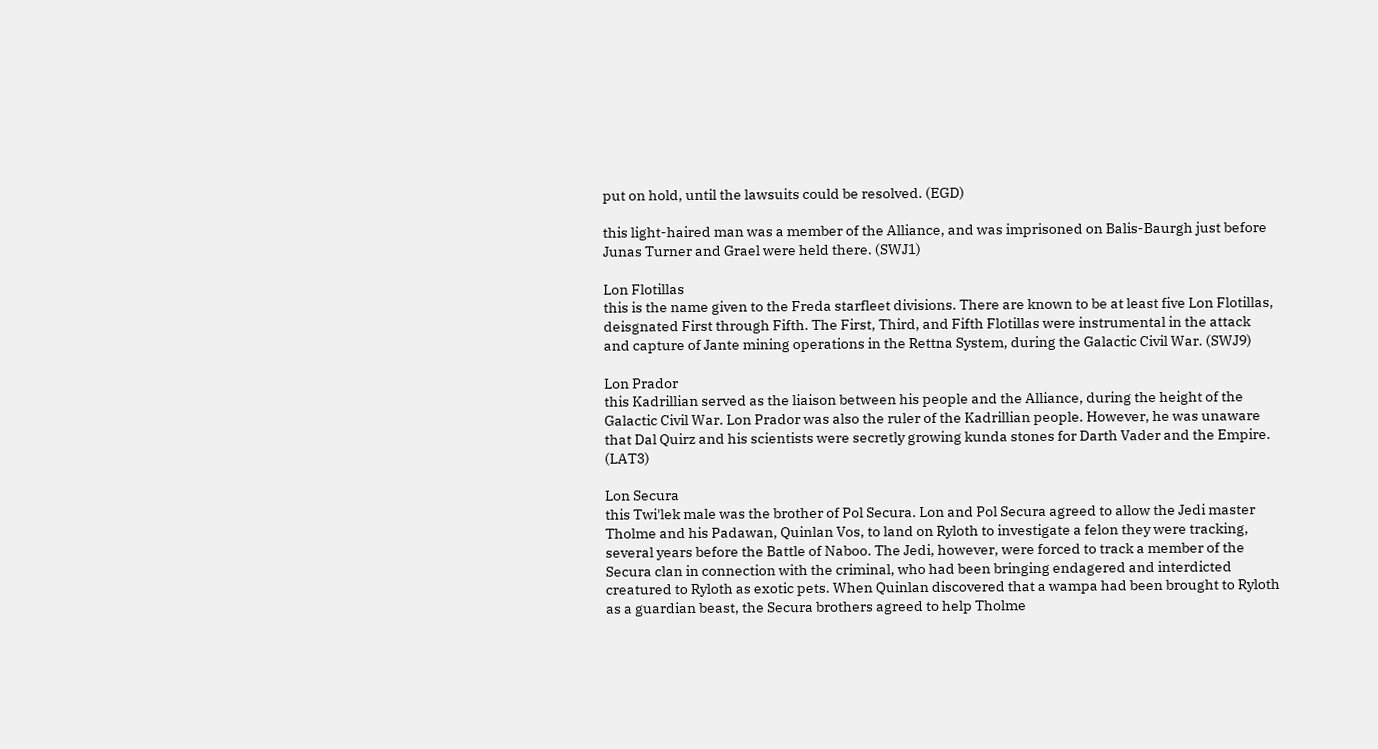put on hold, until the lawsuits could be resolved. (EGD)

this light-haired man was a member of the Alliance, and was imprisoned on Balis-Baurgh just before Junas Turner and Grael were held there. (SWJ1)

Lon Flotillas
this is the name given to the Freda starfleet divisions. There are known to be at least five Lon Flotillas, deisgnated First through Fifth. The First, Third, and Fifth Flotillas were instrumental in the attack and capture of Jante mining operations in the Rettna System, during the Galactic Civil War. (SWJ9)

Lon Prador
this Kadrillian served as the liaison between his people and the Alliance, during the height of the Galactic Civil War. Lon Prador was also the ruler of the Kadrillian people. However, he was unaware that Dal Quirz and his scientists were secretly growing kunda stones for Darth Vader and the Empire. (LAT3)

Lon Secura
this Twi'lek male was the brother of Pol Secura. Lon and Pol Secura agreed to allow the Jedi master Tholme and his Padawan, Quinlan Vos, to land on Ryloth to investigate a felon they were tracking, several years before the Battle of Naboo. The Jedi, however, were forced to track a member of the Secura clan in connection with the criminal, who had been bringing endagered and interdicted creatured to Ryloth as exotic pets. When Quinlan discovered that a wampa had been brought to Ryloth as a guardian beast, the Secura brothers agreed to help Tholme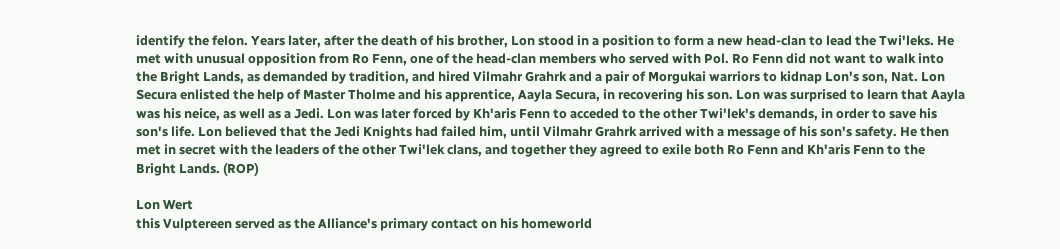identify the felon. Years later, after the death of his brother, Lon stood in a position to form a new head-clan to lead the Twi'leks. He met with unusual opposition from Ro Fenn, one of the head-clan members who served with Pol. Ro Fenn did not want to walk into the Bright Lands, as demanded by tradition, and hired Vilmahr Grahrk and a pair of Morgukai warriors to kidnap Lon's son, Nat. Lon Secura enlisted the help of Master Tholme and his apprentice, Aayla Secura, in recovering his son. Lon was surprised to learn that Aayla was his neice, as well as a Jedi. Lon was later forced by Kh'aris Fenn to acceded to the other Twi'lek's demands, in order to save his son's life. Lon believed that the Jedi Knights had failed him, until Vilmahr Grahrk arrived with a message of his son's safety. He then met in secret with the leaders of the other Twi'lek clans, and together they agreed to exile both Ro Fenn and Kh'aris Fenn to the Bright Lands. (ROP)

Lon Wert
this Vulptereen served as the Alliance's primary contact on his homeworld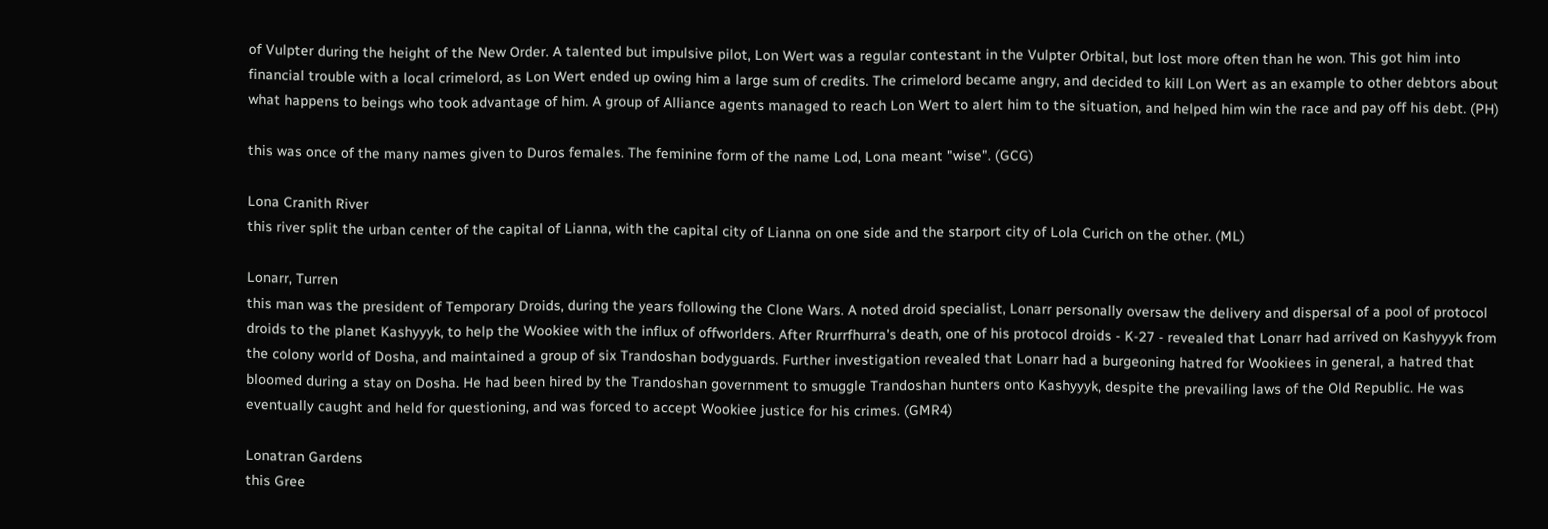of Vulpter during the height of the New Order. A talented but impulsive pilot, Lon Wert was a regular contestant in the Vulpter Orbital, but lost more often than he won. This got him into financial trouble with a local crimelord, as Lon Wert ended up owing him a large sum of credits. The crimelord became angry, and decided to kill Lon Wert as an example to other debtors about what happens to beings who took advantage of him. A group of Alliance agents managed to reach Lon Wert to alert him to the situation, and helped him win the race and pay off his debt. (PH)

this was once of the many names given to Duros females. The feminine form of the name Lod, Lona meant "wise". (GCG)

Lona Cranith River
this river split the urban center of the capital of Lianna, with the capital city of Lianna on one side and the starport city of Lola Curich on the other. (ML)

Lonarr, Turren
this man was the president of Temporary Droids, during the years following the Clone Wars. A noted droid specialist, Lonarr personally oversaw the delivery and dispersal of a pool of protocol droids to the planet Kashyyyk, to help the Wookiee with the influx of offworlders. After Rrurrfhurra's death, one of his protocol droids - K-27 - revealed that Lonarr had arrived on Kashyyyk from the colony world of Dosha, and maintained a group of six Trandoshan bodyguards. Further investigation revealed that Lonarr had a burgeoning hatred for Wookiees in general, a hatred that bloomed during a stay on Dosha. He had been hired by the Trandoshan government to smuggle Trandoshan hunters onto Kashyyyk, despite the prevailing laws of the Old Republic. He was eventually caught and held for questioning, and was forced to accept Wookiee justice for his crimes. (GMR4)

Lonatran Gardens
this Gree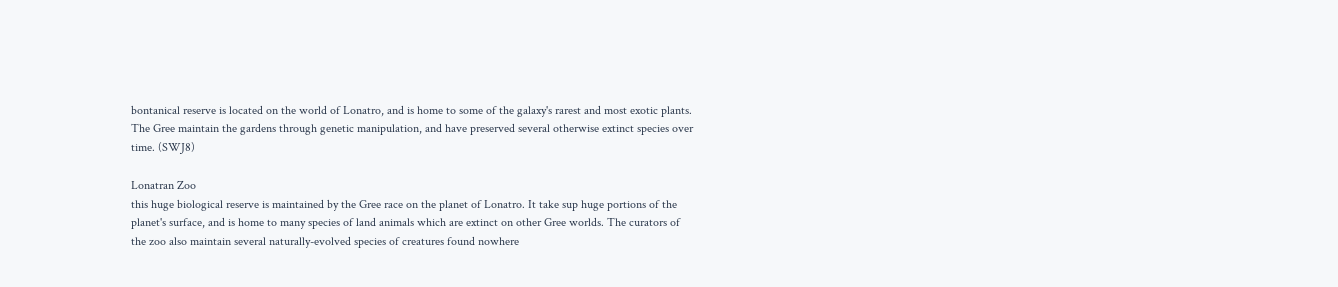bontanical reserve is located on the world of Lonatro, and is home to some of the galaxy's rarest and most exotic plants. The Gree maintain the gardens through genetic manipulation, and have preserved several otherwise extinct species over time. (SWJ8)

Lonatran Zoo
this huge biological reserve is maintained by the Gree race on the planet of Lonatro. It take sup huge portions of the planet's surface, and is home to many species of land animals which are extinct on other Gree worlds. The curators of the zoo also maintain several naturally-evolved species of creatures found nowhere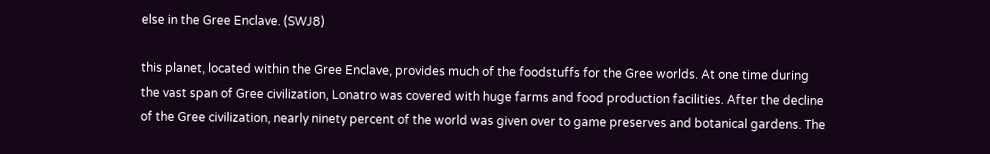else in the Gree Enclave. (SWJ8)

this planet, located within the Gree Enclave, provides much of the foodstuffs for the Gree worlds. At one time during the vast span of Gree civilization, Lonatro was covered with huge farms and food production facilities. After the decline of the Gree civilization, nearly ninety percent of the world was given over to game preserves and botanical gardens. The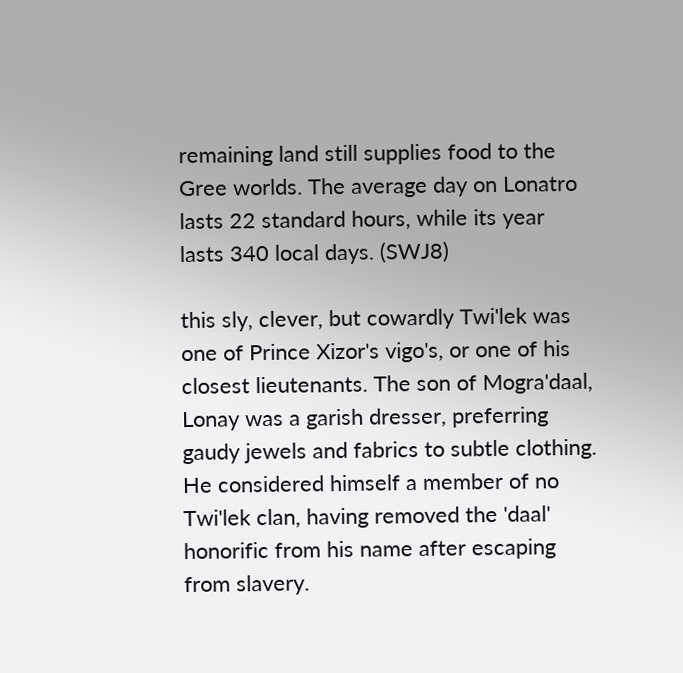remaining land still supplies food to the Gree worlds. The average day on Lonatro lasts 22 standard hours, while its year lasts 340 local days. (SWJ8)

this sly, clever, but cowardly Twi'lek was one of Prince Xizor's vigo's, or one of his closest lieutenants. The son of Mogra'daal, Lonay was a garish dresser, preferring gaudy jewels and fabrics to subtle clothing. He considered himself a member of no Twi'lek clan, having removed the 'daal' honorific from his name after escaping from slavery.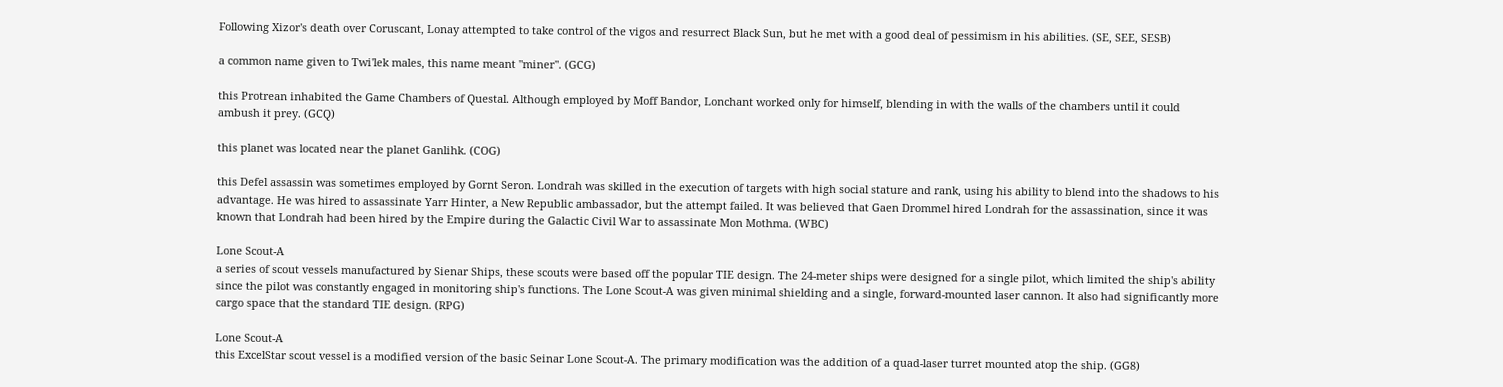Following Xizor's death over Coruscant, Lonay attempted to take control of the vigos and resurrect Black Sun, but he met with a good deal of pessimism in his abilities. (SE, SEE, SESB)

a common name given to Twi'lek males, this name meant "miner". (GCG)

this Protrean inhabited the Game Chambers of Questal. Although employed by Moff Bandor, Lonchant worked only for himself, blending in with the walls of the chambers until it could ambush it prey. (GCQ)

this planet was located near the planet Ganlihk. (COG)

this Defel assassin was sometimes employed by Gornt Seron. Londrah was skilled in the execution of targets with high social stature and rank, using his ability to blend into the shadows to his advantage. He was hired to assassinate Yarr Hinter, a New Republic ambassador, but the attempt failed. It was believed that Gaen Drommel hired Londrah for the assassination, since it was known that Londrah had been hired by the Empire during the Galactic Civil War to assassinate Mon Mothma. (WBC)

Lone Scout-A
a series of scout vessels manufactured by Sienar Ships, these scouts were based off the popular TIE design. The 24-meter ships were designed for a single pilot, which limited the ship's ability since the pilot was constantly engaged in monitoring ship's functions. The Lone Scout-A was given minimal shielding and a single, forward-mounted laser cannon. It also had significantly more cargo space that the standard TIE design. (RPG)

Lone Scout-A
this ExcelStar scout vessel is a modified version of the basic Seinar Lone Scout-A. The primary modification was the addition of a quad-laser turret mounted atop the ship. (GG8)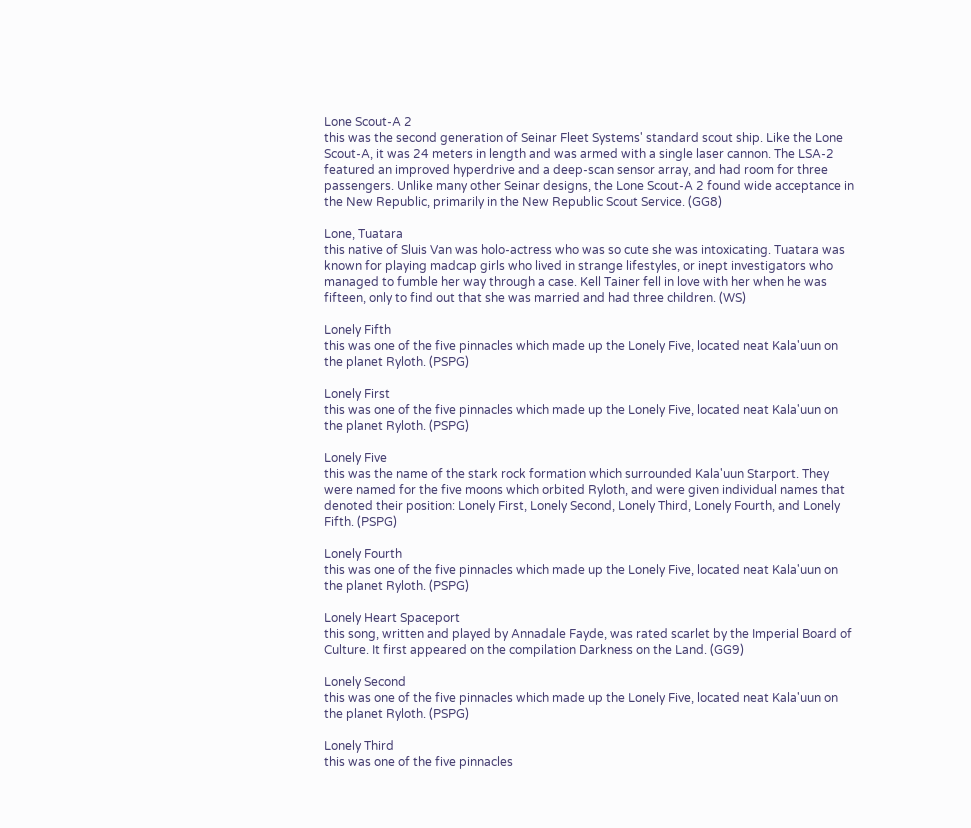Lone Scout-A 2
this was the second generation of Seinar Fleet Systems' standard scout ship. Like the Lone Scout-A, it was 24 meters in length and was armed with a single laser cannon. The LSA-2 featured an improved hyperdrive and a deep-scan sensor array, and had room for three passengers. Unlike many other Seinar designs, the Lone Scout-A 2 found wide acceptance in the New Republic, primarily in the New Republic Scout Service. (GG8)

Lone, Tuatara
this native of Sluis Van was holo-actress who was so cute she was intoxicating. Tuatara was known for playing madcap girls who lived in strange lifestyles, or inept investigators who managed to fumble her way through a case. Kell Tainer fell in love with her when he was fifteen, only to find out that she was married and had three children. (WS)

Lonely Fifth
this was one of the five pinnacles which made up the Lonely Five, located neat Kala'uun on the planet Ryloth. (PSPG)

Lonely First
this was one of the five pinnacles which made up the Lonely Five, located neat Kala'uun on the planet Ryloth. (PSPG)

Lonely Five
this was the name of the stark rock formation which surrounded Kala'uun Starport. They were named for the five moons which orbited Ryloth, and were given individual names that denoted their position: Lonely First, Lonely Second, Lonely Third, Lonely Fourth, and Lonely Fifth. (PSPG)

Lonely Fourth
this was one of the five pinnacles which made up the Lonely Five, located neat Kala'uun on the planet Ryloth. (PSPG)

Lonely Heart Spaceport
this song, written and played by Annadale Fayde, was rated scarlet by the Imperial Board of Culture. It first appeared on the compilation Darkness on the Land. (GG9)

Lonely Second
this was one of the five pinnacles which made up the Lonely Five, located neat Kala'uun on the planet Ryloth. (PSPG)

Lonely Third
this was one of the five pinnacles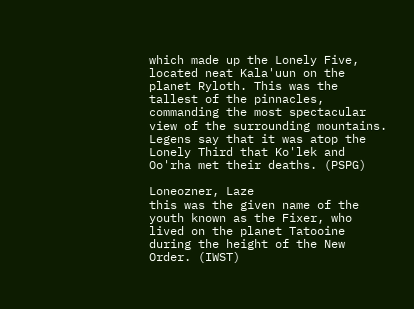which made up the Lonely Five, located neat Kala'uun on the planet Ryloth. This was the tallest of the pinnacles, commanding the most spectacular view of the surrounding mountains. Legens say that it was atop the Lonely Third that Ko'lek and Oo'rha met their deaths. (PSPG)

Loneozner, Laze
this was the given name of the youth known as the Fixer, who lived on the planet Tatooine during the height of the New Order. (IWST)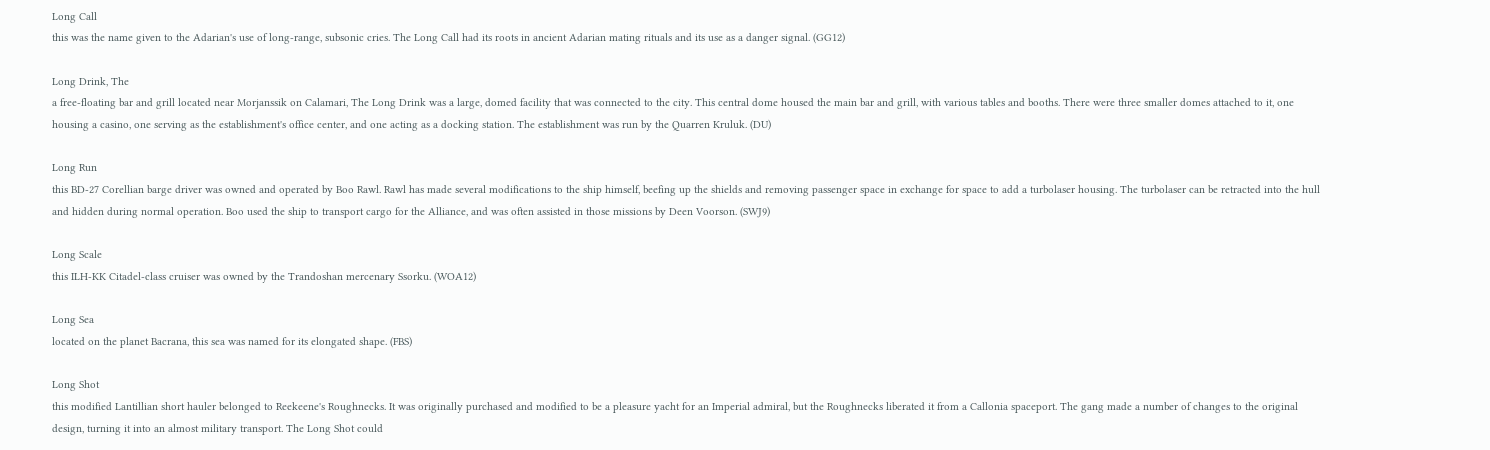Long Call
this was the name given to the Adarian's use of long-range, subsonic cries. The Long Call had its roots in ancient Adarian mating rituals and its use as a danger signal. (GG12)

Long Drink, The
a free-floating bar and grill located near Morjanssik on Calamari, The Long Drink was a large, domed facility that was connected to the city. This central dome housed the main bar and grill, with various tables and booths. There were three smaller domes attached to it, one housing a casino, one serving as the establishment's office center, and one acting as a docking station. The establishment was run by the Quarren Kruluk. (DU)

Long Run
this BD-27 Corellian barge driver was owned and operated by Boo Rawl. Rawl has made several modifications to the ship himself, beefing up the shields and removing passenger space in exchange for space to add a turbolaser housing. The turbolaser can be retracted into the hull and hidden during normal operation. Boo used the ship to transport cargo for the Alliance, and was often assisted in those missions by Deen Voorson. (SWJ9)

Long Scale
this ILH-KK Citadel-class cruiser was owned by the Trandoshan mercenary Ssorku. (WOA12)

Long Sea
located on the planet Bacrana, this sea was named for its elongated shape. (FBS)

Long Shot
this modified Lantillian short hauler belonged to Reekeene's Roughnecks. It was originally purchased and modified to be a pleasure yacht for an Imperial admiral, but the Roughnecks liberated it from a Callonia spaceport. The gang made a number of changes to the original design, turning it into an almost military transport. The Long Shot could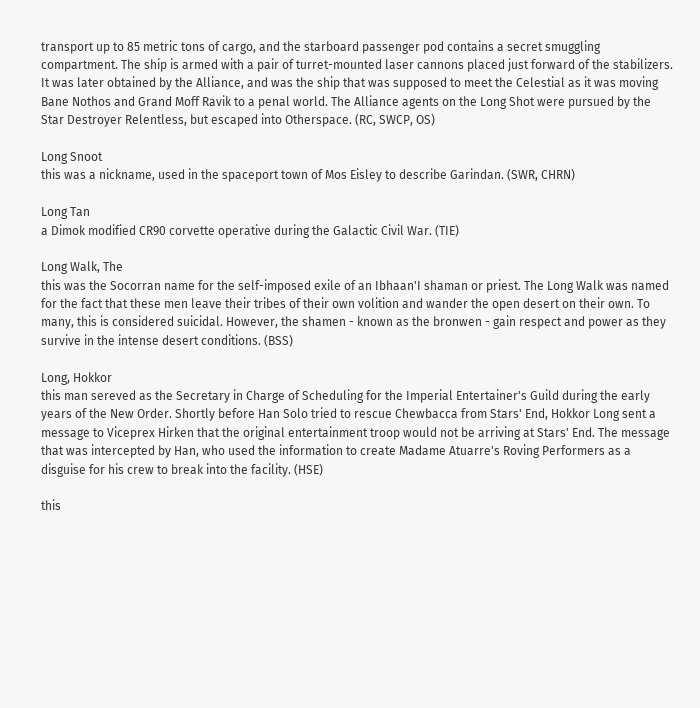transport up to 85 metric tons of cargo, and the starboard passenger pod contains a secret smuggling compartment. The ship is armed with a pair of turret-mounted laser cannons placed just forward of the stabilizers. It was later obtained by the Alliance, and was the ship that was supposed to meet the Celestial as it was moving Bane Nothos and Grand Moff Ravik to a penal world. The Alliance agents on the Long Shot were pursued by the Star Destroyer Relentless, but escaped into Otherspace. (RC, SWCP, OS)

Long Snoot
this was a nickname, used in the spaceport town of Mos Eisley to describe Garindan. (SWR, CHRN)

Long Tan
a Dimok modified CR90 corvette operative during the Galactic Civil War. (TIE)

Long Walk, The
this was the Socorran name for the self-imposed exile of an Ibhaan'I shaman or priest. The Long Walk was named for the fact that these men leave their tribes of their own volition and wander the open desert on their own. To many, this is considered suicidal. However, the shamen - known as the bronwen - gain respect and power as they survive in the intense desert conditions. (BSS)

Long, Hokkor
this man sereved as the Secretary in Charge of Scheduling for the Imperial Entertainer's Guild during the early years of the New Order. Shortly before Han Solo tried to rescue Chewbacca from Stars' End, Hokkor Long sent a message to Viceprex Hirken that the original entertainment troop would not be arriving at Stars' End. The message that was intercepted by Han, who used the information to create Madame Atuarre's Roving Performers as a disguise for his crew to break into the facility. (HSE)

this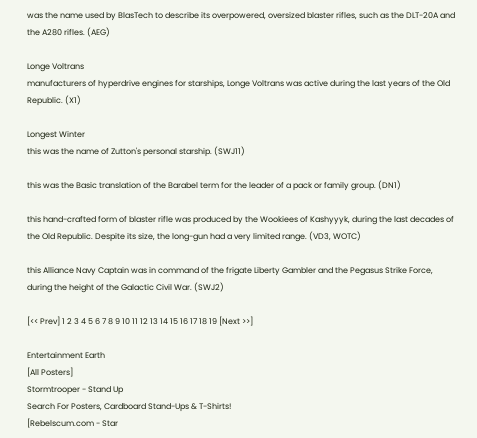was the name used by BlasTech to describe its overpowered, oversized blaster rifles, such as the DLT-20A and the A280 rifles. (AEG)

Longe Voltrans
manufacturers of hyperdrive engines for starships, Longe Voltrans was active during the last years of the Old Republic. (X1)

Longest Winter
this was the name of Zutton's personal starship. (SWJ11)

this was the Basic translation of the Barabel term for the leader of a pack or family group. (DN1)

this hand-crafted form of blaster rifle was produced by the Wookiees of Kashyyyk, during the last decades of the Old Republic. Despite its size, the long-gun had a very limited range. (VD3, WOTC)

this Alliance Navy Captain was in command of the frigate Liberty Gambler and the Pegasus Strike Force, during the height of the Galactic Civil War. (SWJ2)

[<< Prev] 1 2 3 4 5 6 7 8 9 10 11 12 13 14 15 16 17 18 19 [Next >>]

Entertainment Earth
[All Posters]
Stormtrooper - Stand Up
Search For Posters, Cardboard Stand-Ups & T-Shirts!
[Rebelscum.com - Star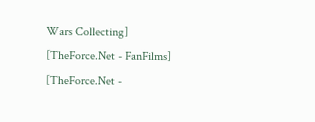Wars Collecting]
[TheForce.Net - FanFilms]
[TheForce.Net -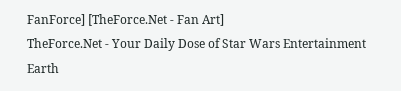FanForce] [TheForce.Net - Fan Art]
TheForce.Net - Your Daily Dose of Star Wars Entertainment Earth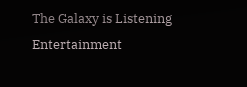The Galaxy is Listening
Entertainment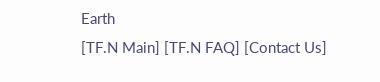Earth
[TF.N Main] [TF.N FAQ] [Contact Us]